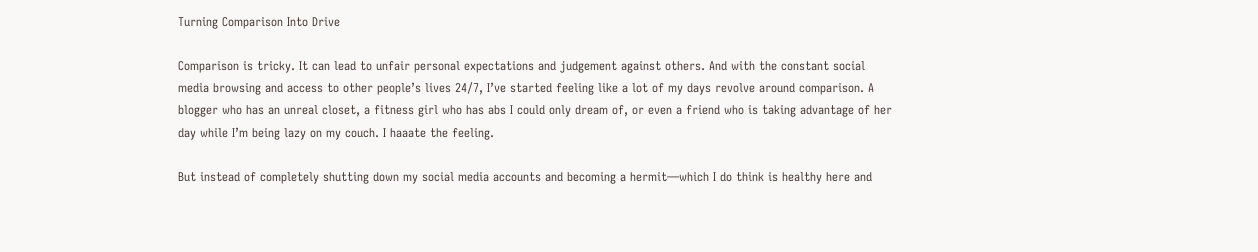Turning Comparison Into Drive

Comparison is tricky. It can lead to unfair personal expectations and judgement against others. And with the constant social media browsing and access to other people’s lives 24/7, I’ve started feeling like a lot of my days revolve around comparison. A blogger who has an unreal closet, a fitness girl who has abs I could only dream of, or even a friend who is taking advantage of her day while I’m being lazy on my couch. I haaate the feeling.

But instead of completely shutting down my social media accounts and becoming a hermit—which I do think is healthy here and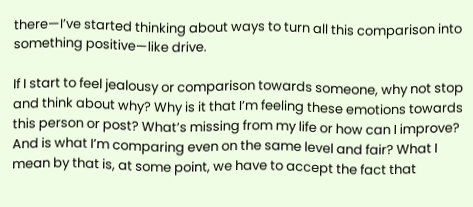there—I’ve started thinking about ways to turn all this comparison into something positive—like drive.

If I start to feel jealousy or comparison towards someone, why not stop and think about why? Why is it that I’m feeling these emotions towards this person or post? What’s missing from my life or how can I improve? And is what I’m comparing even on the same level and fair? What I mean by that is, at some point, we have to accept the fact that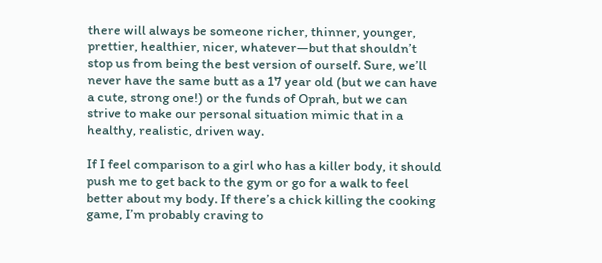there will always be someone richer, thinner, younger, prettier, healthier, nicer, whatever—but that shouldn’t stop us from being the best version of ourself. Sure, we’ll never have the same butt as a 17 year old (but we can have a cute, strong one!) or the funds of Oprah, but we can strive to make our personal situation mimic that in a healthy, realistic, driven way.

If I feel comparison to a girl who has a killer body, it should push me to get back to the gym or go for a walk to feel better about my body. If there’s a chick killing the cooking game, I’m probably craving to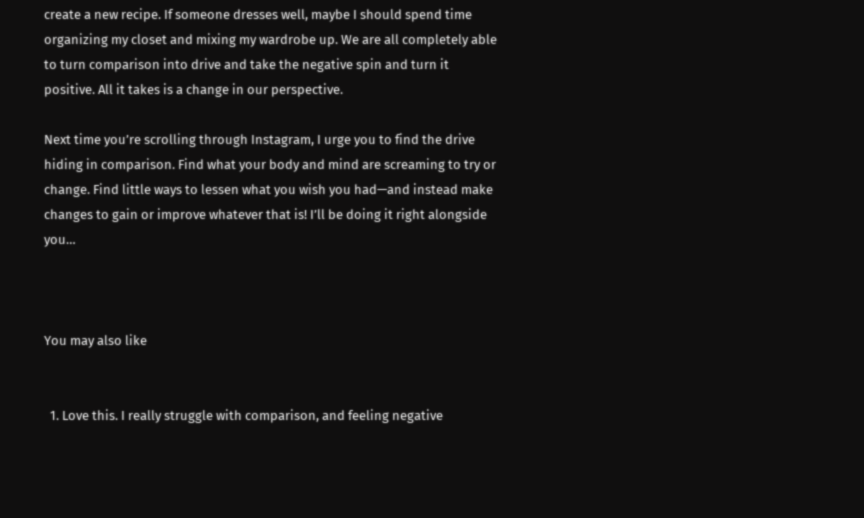create a new recipe. If someone dresses well, maybe I should spend time organizing my closet and mixing my wardrobe up. We are all completely able to turn comparison into drive and take the negative spin and turn it positive. All it takes is a change in our perspective.

Next time you’re scrolling through Instagram, I urge you to find the drive hiding in comparison. Find what your body and mind are screaming to try or change. Find little ways to lessen what you wish you had—and instead make changes to gain or improve whatever that is! I’ll be doing it right alongside you…



You may also like


  1. Love this. I really struggle with comparison, and feeling negative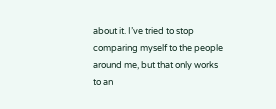about it. I’ve tried to stop comparing myself to the people around me, but that only works to an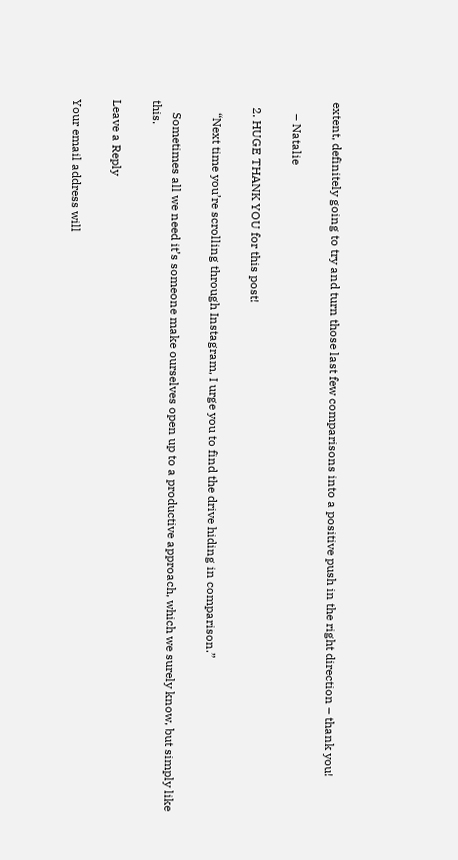extent, definitely going to try and turn those last few comparisons into a positive push in the right direction – thank you!

    – Natalie

  2. HUGE THANK YOU for this post!

    “Next time you’re scrolling through Instagram, I urge you to find the drive hiding in comparison.”

    Sometimes all we need it’s someone make ourselves open up to a productive approach, which we surely know, but simply like this.

Leave a Reply

Your email address will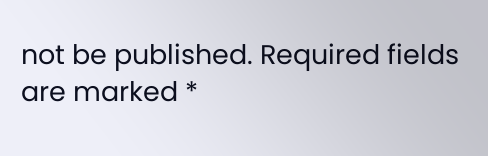not be published. Required fields are marked *